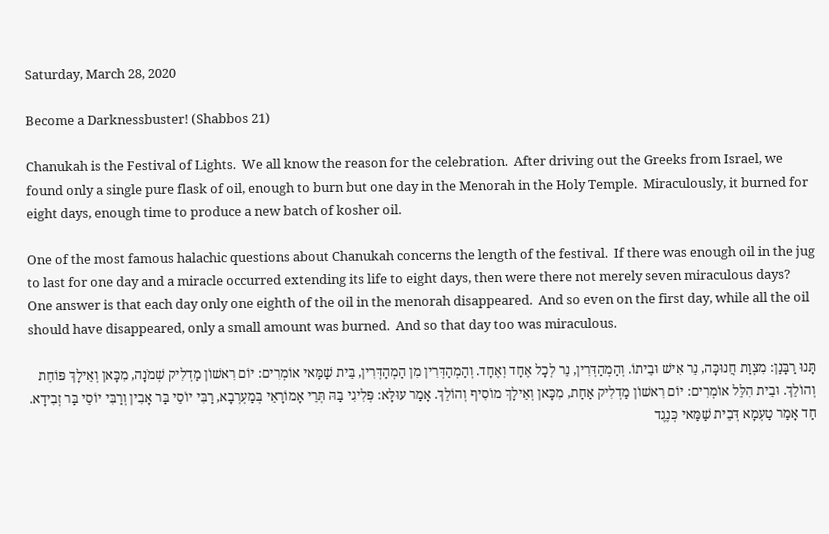Saturday, March 28, 2020

Become a Darknessbuster! (Shabbos 21)

Chanukah is the Festival of Lights.  We all know the reason for the celebration.  After driving out the Greeks from Israel, we found only a single pure flask of oil, enough to burn but one day in the Menorah in the Holy Temple.  Miraculously, it burned for eight days, enough time to produce a new batch of kosher oil.

One of the most famous halachic questions about Chanukah concerns the length of the festival.  If there was enough oil in the jug to last for one day and a miracle occurred extending its life to eight days, then were there not merely seven miraculous days?  One answer is that each day only one eighth of the oil in the menorah disappeared.  And so even on the first day, while all the oil should have disappeared, only a small amount was burned.  And so that day too was miraculous.

תָּנוּ רַבָּנַן: מִצְוַת חֲנוּכָּה, נֵר אִישׁ וּבֵיתוֹ. וְהַמְהַדְּרִין, נֵר לְכׇל אֶחָד וְאֶחָד. וְהַמְהַדְּרִין מִן הַמְהַדְּרִין, בֵּית שַׁמַּאי אוֹמְרִים: יוֹם רִאשׁוֹן מַדְלִיק שְׁמֹנָה, מִכָּאן וְאֵילָךְ פּוֹחֵת וְהוֹלֵךְ. וּבֵית הִלֵּל אוֹמְרִים: יוֹם רִאשׁוֹן מַדְלִיק אַחַת, מִכָּאן וְאֵילָךְ מוֹסִיף וְהוֹלֵךְ. אָמַר עוּלָּא: פְּלִיגִי בַּהּ תְּרֵי אָמוֹרָאֵי בְּמַעְרְבָא, רַבִּי יוֹסֵי בַּר אָבִין וְרַבִּי יוֹסֵי בַּר זְבִידָא. חַד אָמַר טַעְמָא דְּבֵית שַׁמַּאי כְּנֶגֶד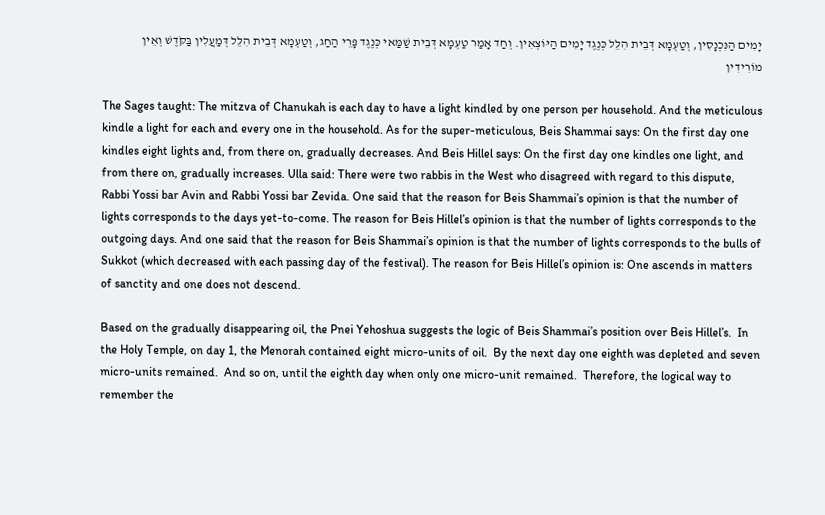יָמִים הַנִּכְנָסִין, וְטַעְמָא דְּבֵית הִלֵּל כְּנֶגֶד יָמִים הַיּוֹצְאִין. וְחַד אָמַר טַעְמָא דְּבֵית שַׁמַּאי כְּנֶגֶד פָּרֵי הַחַג, וְטַעְמָא דְּבֵית הִלֵּל דְּמַעֲלִין בַּקֹּדֶשׁ וְאֵין מוֹרִידִין

The Sages taught: The mitzva of Chanukah is each day to have a light kindled by one person per household. And the meticulous kindle a light for each and every one in the household. As for the super-meticulous, Beis Shammai says: On the first day one kindles eight lights and, from there on, gradually decreases. And Beis Hillel says: On the first day one kindles one light, and from there on, gradually increases. Ulla said: There were two rabbis in the West who disagreed with regard to this dispute, Rabbi Yossi bar Avin and Rabbi Yossi bar Zevida. One said that the reason for Beis Shammai’s opinion is that the number of lights corresponds to the days yet-to-come. The reason for Beis Hillel’s opinion is that the number of lights corresponds to the outgoing days. And one said that the reason for Beis Shammai’s opinion is that the number of lights corresponds to the bulls of Sukkot (which decreased with each passing day of the festival). The reason for Beis Hillel’s opinion is: One ascends in matters of sanctity and one does not descend.

Based on the gradually disappearing oil, the Pnei Yehoshua suggests the logic of Beis Shammai’s position over Beis Hillel’s.  In the Holy Temple, on day 1, the Menorah contained eight micro-units of oil.  By the next day one eighth was depleted and seven micro-units remained.  And so on, until the eighth day when only one micro-unit remained.  Therefore, the logical way to remember the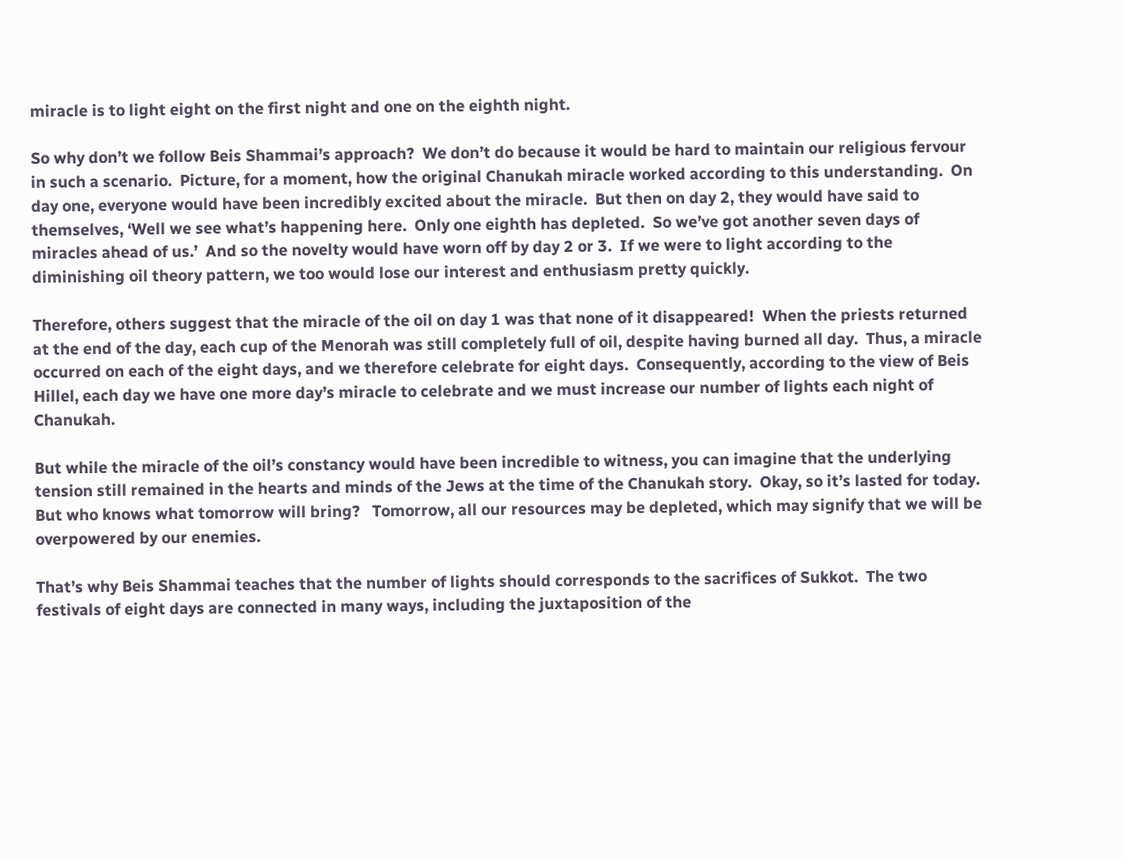miracle is to light eight on the first night and one on the eighth night.

So why don’t we follow Beis Shammai’s approach?  We don’t do because it would be hard to maintain our religious fervour in such a scenario.  Picture, for a moment, how the original Chanukah miracle worked according to this understanding.  On day one, everyone would have been incredibly excited about the miracle.  But then on day 2, they would have said to themselves, ‘Well we see what’s happening here.  Only one eighth has depleted.  So we’ve got another seven days of miracles ahead of us.’  And so the novelty would have worn off by day 2 or 3.  If we were to light according to the diminishing oil theory pattern, we too would lose our interest and enthusiasm pretty quickly.

Therefore, others suggest that the miracle of the oil on day 1 was that none of it disappeared!  When the priests returned at the end of the day, each cup of the Menorah was still completely full of oil, despite having burned all day.  Thus, a miracle occurred on each of the eight days, and we therefore celebrate for eight days.  Consequently, according to the view of Beis Hillel, each day we have one more day’s miracle to celebrate and we must increase our number of lights each night of Chanukah.

But while the miracle of the oil’s constancy would have been incredible to witness, you can imagine that the underlying tension still remained in the hearts and minds of the Jews at the time of the Chanukah story.  Okay, so it’s lasted for today.  But who knows what tomorrow will bring?   Tomorrow, all our resources may be depleted, which may signify that we will be overpowered by our enemies.

That’s why Beis Shammai teaches that the number of lights should corresponds to the sacrifices of Sukkot.  The two festivals of eight days are connected in many ways, including the juxtaposition of the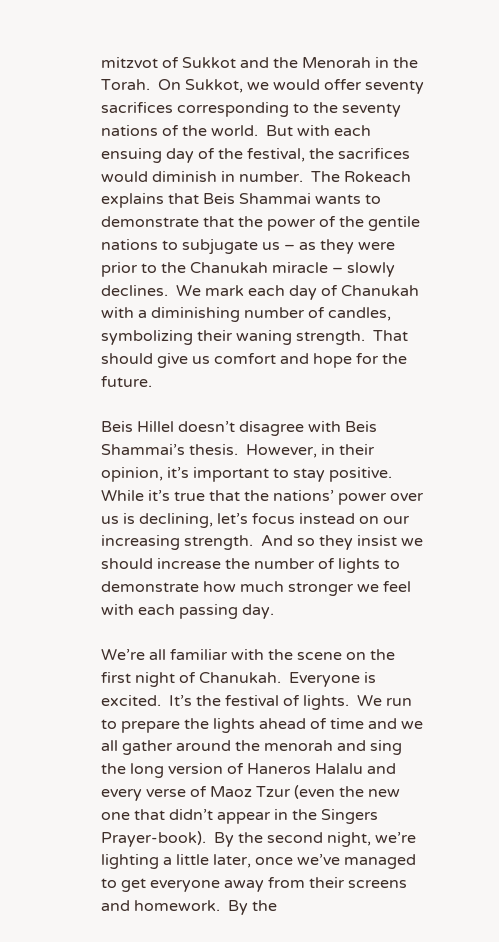mitzvot of Sukkot and the Menorah in the Torah.  On Sukkot, we would offer seventy sacrifices corresponding to the seventy nations of the world.  But with each ensuing day of the festival, the sacrifices would diminish in number.  The Rokeach explains that Beis Shammai wants to demonstrate that the power of the gentile nations to subjugate us – as they were prior to the Chanukah miracle – slowly declines.  We mark each day of Chanukah with a diminishing number of candles, symbolizing their waning strength.  That should give us comfort and hope for the future.

Beis Hillel doesn’t disagree with Beis Shammai’s thesis.  However, in their opinion, it’s important to stay positive.  While it’s true that the nations’ power over us is declining, let’s focus instead on our increasing strength.  And so they insist we should increase the number of lights to demonstrate how much stronger we feel with each passing day.

We’re all familiar with the scene on the first night of Chanukah.  Everyone is excited.  It’s the festival of lights.  We run to prepare the lights ahead of time and we all gather around the menorah and sing the long version of Haneros Halalu and every verse of Maoz Tzur (even the new one that didn’t appear in the Singers Prayer-book).  By the second night, we’re lighting a little later, once we’ve managed to get everyone away from their screens and homework.  By the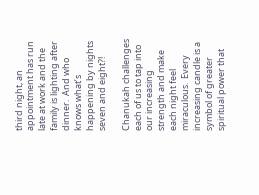third night, an appointment has run late at work and the family is lighting after dinner.  And who knows what’s happening by nights seven and eight?!

Chanukah challenges each of us to tap into our increasing strength and make each night feel miraculous.  Every increasing candle is a symbol of greater spiritual power that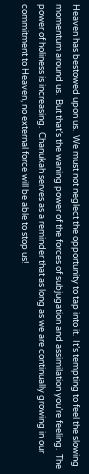Heaven has bestowed upon us.  We must not neglect the opportunity to tap into it.  It’s tempting to feel the slowing momentum around us.  But that’s the waning power of the forces of subjugation and assimilation you’re feeling.  The power of holiness is increasing.  Chanukah serves as a reminder that as long as we are continually growing in our commitment to Heaven, no external force will be able to stop us!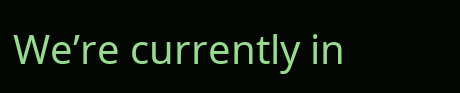We’re currently in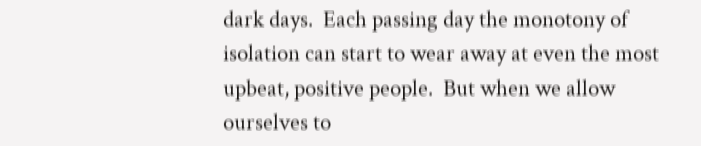dark days.  Each passing day the monotony of isolation can start to wear away at even the most upbeat, positive people.  But when we allow ourselves to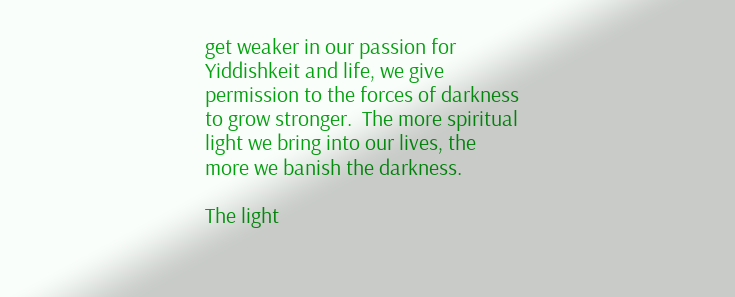get weaker in our passion for Yiddishkeit and life, we give permission to the forces of darkness to grow stronger.  The more spiritual light we bring into our lives, the more we banish the darkness.

The light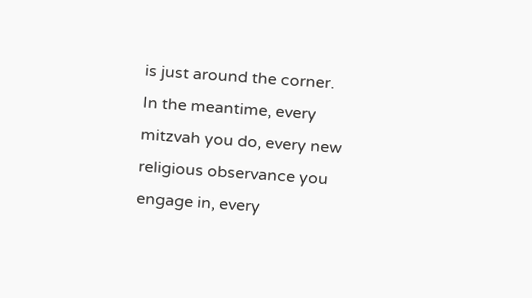is just around the corner.  In the meantime, every mitzvah you do, every new religious observance you engage in, every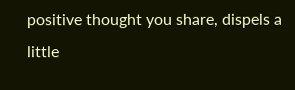positive thought you share, dispels a little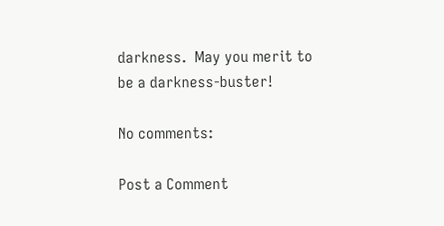darkness.  May you merit to be a darkness-buster!

No comments:

Post a Comment